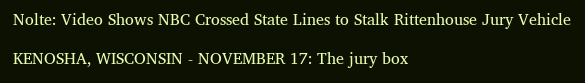Nolte: Video Shows NBC Crossed State Lines to Stalk Rittenhouse Jury Vehicle

KENOSHA, WISCONSIN - NOVEMBER 17: The jury box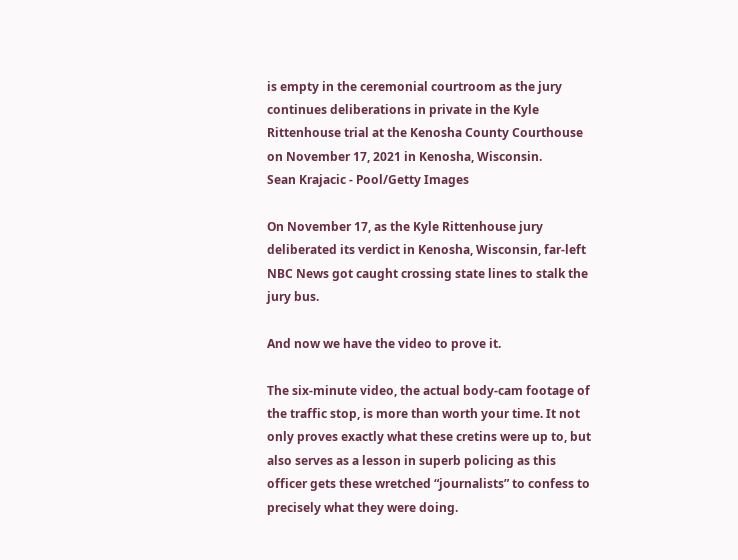is empty in the ceremonial courtroom as the jury continues deliberations in private in the Kyle Rittenhouse trial at the Kenosha County Courthouse on November 17, 2021 in Kenosha, Wisconsin.
Sean Krajacic - Pool/Getty Images

On November 17, as the Kyle Rittenhouse jury deliberated its verdict in Kenosha, Wisconsin, far-left NBC News got caught crossing state lines to stalk the jury bus.

And now we have the video to prove it.

The six-minute video, the actual body-cam footage of the traffic stop, is more than worth your time. It not only proves exactly what these cretins were up to, but also serves as a lesson in superb policing as this officer gets these wretched “journalists” to confess to precisely what they were doing.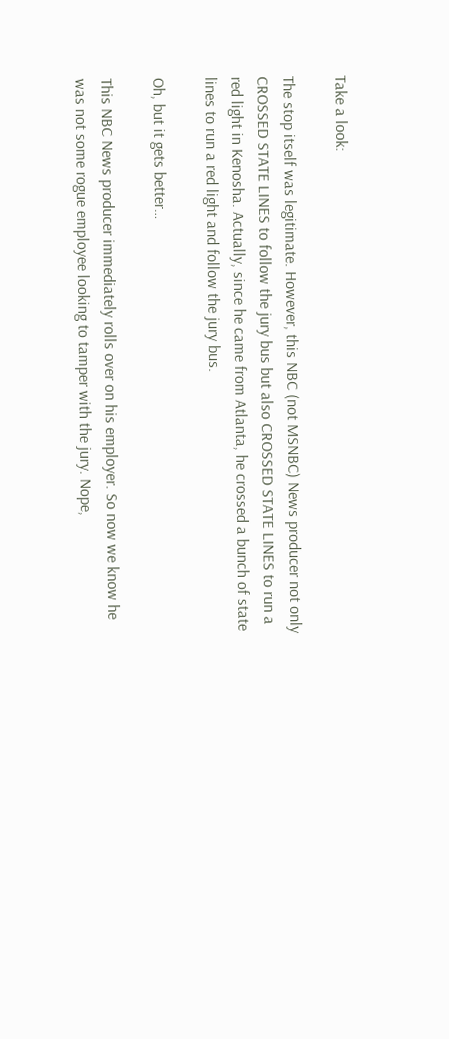Take a look:

The stop itself was legitimate. However, this NBC (not MSNBC) News producer not only CROSSED STATE LINES to follow the jury bus but also CROSSED STATE LINES to run a red light in Kenosha. Actually, since he came from Atlanta, he crossed a bunch of state lines to run a red light and follow the jury bus.

Oh, but it gets better…

This NBC News producer immediately rolls over on his employer. So now we know he was not some rogue employee looking to tamper with the jury. Nope,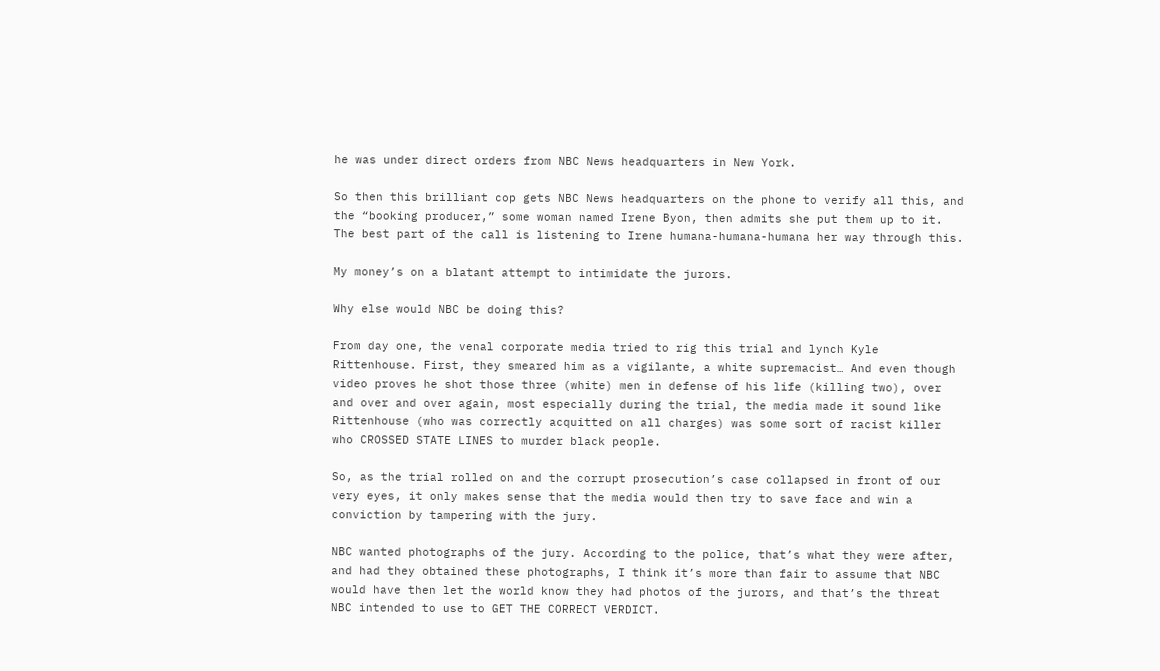he was under direct orders from NBC News headquarters in New York.

So then this brilliant cop gets NBC News headquarters on the phone to verify all this, and the “booking producer,” some woman named Irene Byon, then admits she put them up to it. The best part of the call is listening to Irene humana-humana-humana her way through this.

My money’s on a blatant attempt to intimidate the jurors.

Why else would NBC be doing this?

From day one, the venal corporate media tried to rig this trial and lynch Kyle Rittenhouse. First, they smeared him as a vigilante, a white supremacist… And even though video proves he shot those three (white) men in defense of his life (killing two), over and over and over again, most especially during the trial, the media made it sound like Rittenhouse (who was correctly acquitted on all charges) was some sort of racist killer who CROSSED STATE LINES to murder black people.

So, as the trial rolled on and the corrupt prosecution’s case collapsed in front of our very eyes, it only makes sense that the media would then try to save face and win a conviction by tampering with the jury.

NBC wanted photographs of the jury. According to the police, that’s what they were after, and had they obtained these photographs, I think it’s more than fair to assume that NBC would have then let the world know they had photos of the jurors, and that’s the threat NBC intended to use to GET THE CORRECT VERDICT.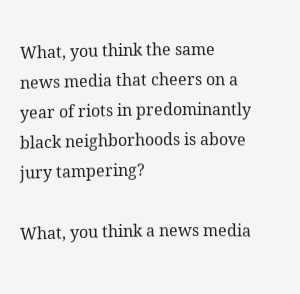What, you think the same news media that cheers on a year of riots in predominantly black neighborhoods is above jury tampering?

What, you think a news media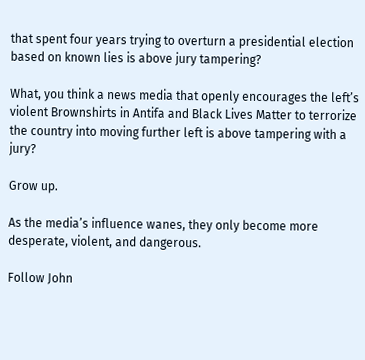that spent four years trying to overturn a presidential election based on known lies is above jury tampering?

What, you think a news media that openly encourages the left’s violent Brownshirts in Antifa and Black Lives Matter to terrorize the country into moving further left is above tampering with a jury?

Grow up.

As the media’s influence wanes, they only become more desperate, violent, and dangerous.

Follow John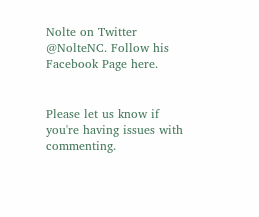Nolte on Twitter @NolteNC. Follow his Facebook Page here.


Please let us know if you're having issues with commenting.